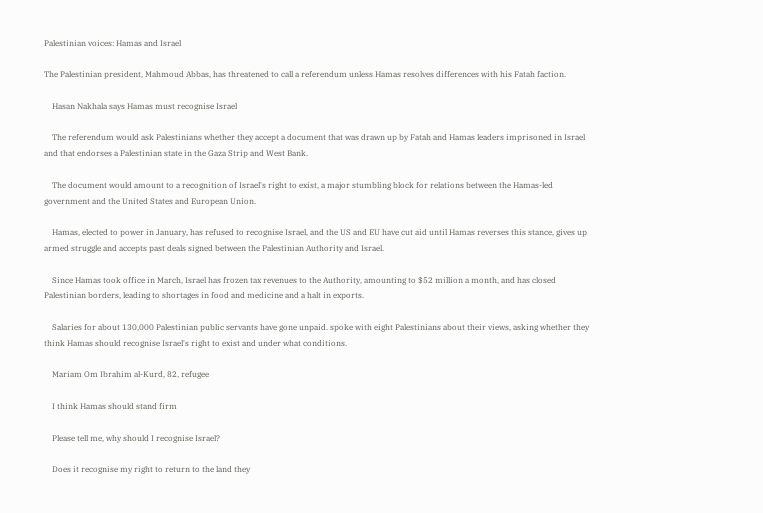Palestinian voices: Hamas and Israel

The Palestinian president, Mahmoud Abbas, has threatened to call a referendum unless Hamas resolves differences with his Fatah faction.

    Hasan Nakhala says Hamas must recognise Israel

    The referendum would ask Palestinians whether they accept a document that was drawn up by Fatah and Hamas leaders imprisoned in Israel and that endorses a Palestinian state in the Gaza Strip and West Bank.

    The document would amount to a recognition of Israel's right to exist, a major stumbling block for relations between the Hamas-led government and the United States and European Union.

    Hamas, elected to power in January, has refused to recognise Israel, and the US and EU have cut aid until Hamas reverses this stance, gives up armed struggle and accepts past deals signed between the Palestinian Authority and Israel.

    Since Hamas took office in March, Israel has frozen tax revenues to the Authority, amounting to $52 million a month, and has closed Palestinian borders, leading to shortages in food and medicine and a halt in exports.

    Salaries for about 130,000 Palestinian public servants have gone unpaid. spoke with eight Palestinians about their views, asking whether they think Hamas should recognise Israel's right to exist and under what conditions.

    Mariam Om Ibrahim al-Kurd, 82, refugee

    I think Hamas should stand firm

    Please tell me, why should I recognise Israel?

    Does it recognise my right to return to the land they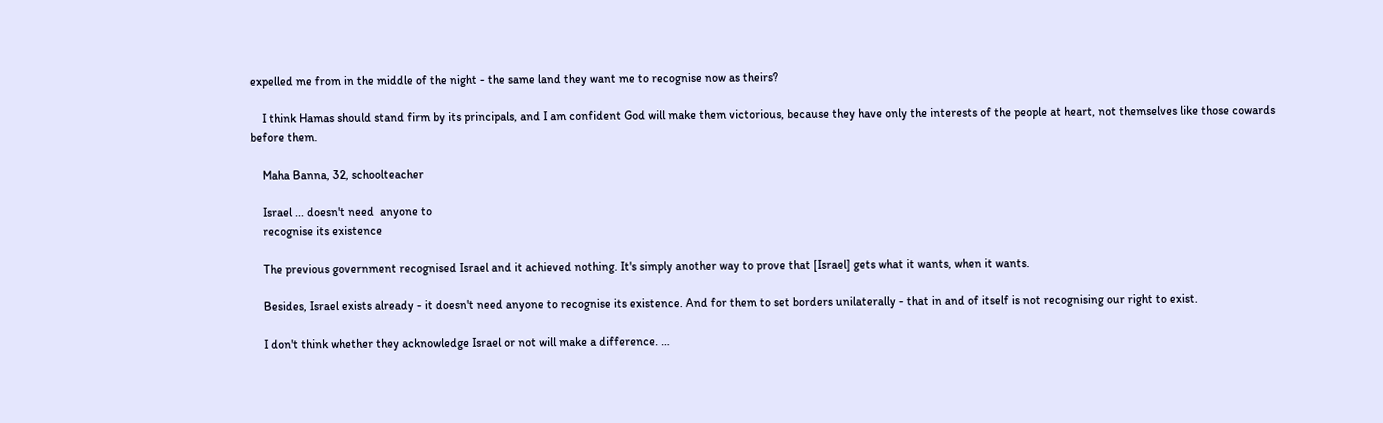expelled me from in the middle of the night - the same land they want me to recognise now as theirs?

    I think Hamas should stand firm by its principals, and I am confident God will make them victorious, because they have only the interests of the people at heart, not themselves like those cowards before them.

    Maha Banna, 32, schoolteacher

    Israel ... doesn't need  anyone to
    recognise its existence

    The previous government recognised Israel and it achieved nothing. It's simply another way to prove that [Israel] gets what it wants, when it wants.

    Besides, Israel exists already - it doesn't need anyone to recognise its existence. And for them to set borders unilaterally - that in and of itself is not recognising our right to exist.

    I don't think whether they acknowledge Israel or not will make a difference. …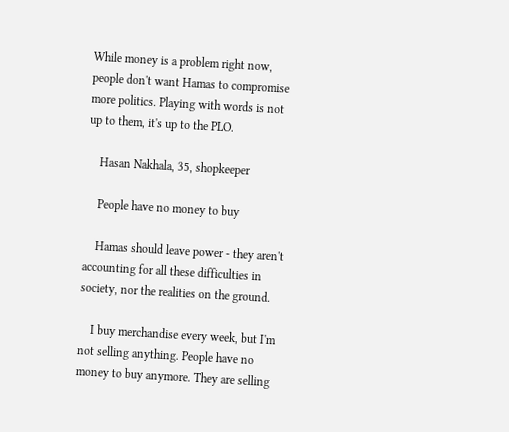While money is a problem right now, people don't want Hamas to compromise more politics. Playing with words is not up to them, it's up to the PLO.

    Hasan Nakhala, 35, shopkeeper

    People have no money to buy

    Hamas should leave power - they aren't accounting for all these difficulties in society, nor the realities on the ground.

    I buy merchandise every week, but I'm not selling anything. People have no money to buy anymore. They are selling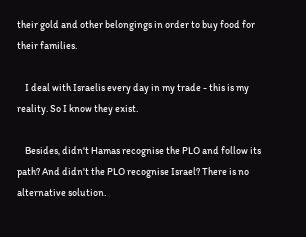their gold and other belongings in order to buy food for their families.

    I deal with Israelis every day in my trade - this is my reality. So I know they exist.

    Besides, didn't Hamas recognise the PLO and follow its path? And didn't the PLO recognise Israel? There is no alternative solution.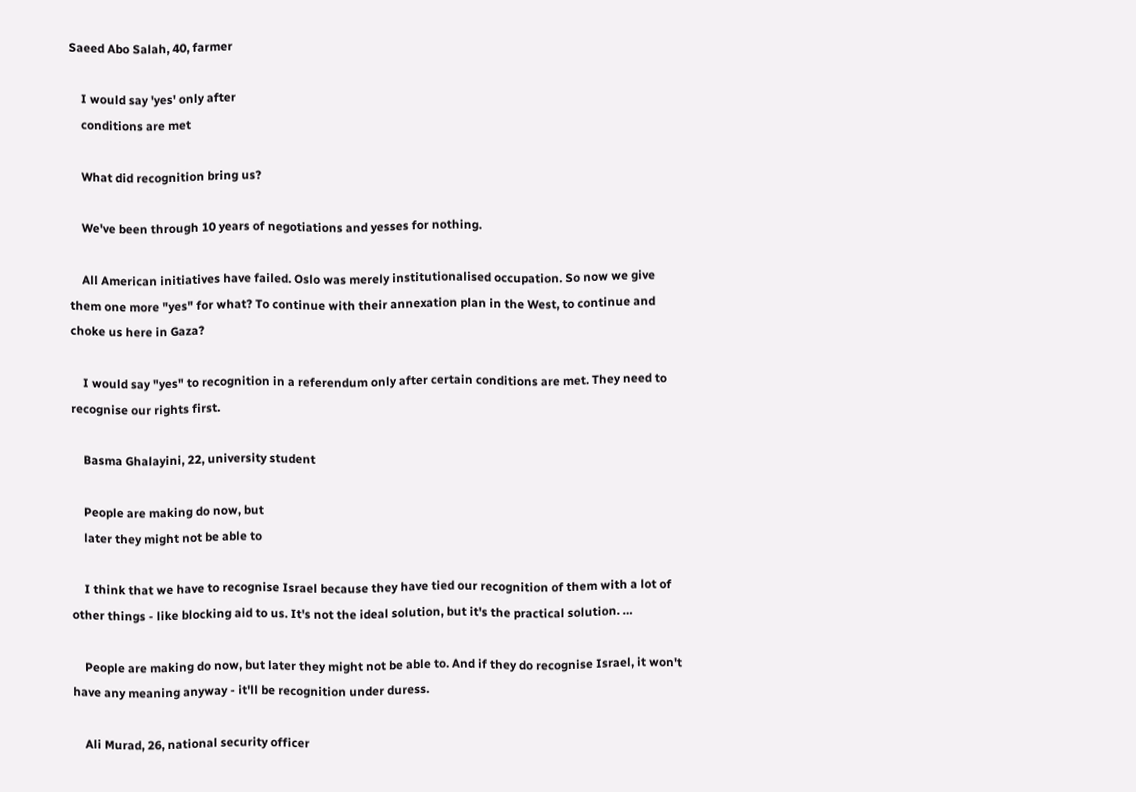Saeed Abo Salah, 40, farmer

    I would say 'yes' only after
    conditions are met

    What did recognition bring us?

    We've been through 10 years of negotiations and yesses for nothing.

    All American initiatives have failed. Oslo was merely institutionalised occupation. So now we give them one more "yes" for what? To continue with their annexation plan in the West, to continue and choke us here in Gaza?

    I would say "yes" to recognition in a referendum only after certain conditions are met. They need to recognise our rights first.

    Basma Ghalayini, 22, university student

    People are making do now, but
    later they might not be able to

    I think that we have to recognise Israel because they have tied our recognition of them with a lot of other things - like blocking aid to us. It's not the ideal solution, but it's the practical solution. …

    People are making do now, but later they might not be able to. And if they do recognise Israel, it won't have any meaning anyway - it'll be recognition under duress.

    Ali Murad, 26, national security officer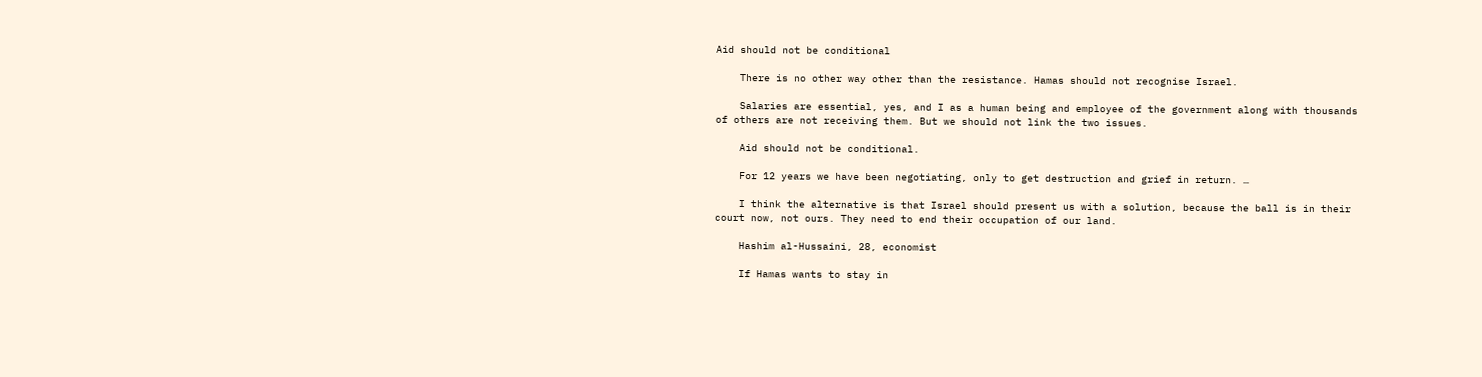Aid should not be conditional

    There is no other way other than the resistance. Hamas should not recognise Israel.

    Salaries are essential, yes, and I as a human being and employee of the government along with thousands of others are not receiving them. But we should not link the two issues.

    Aid should not be conditional.

    For 12 years we have been negotiating, only to get destruction and grief in return. …

    I think the alternative is that Israel should present us with a solution, because the ball is in their court now, not ours. They need to end their occupation of our land.

    Hashim al-Hussaini, 28, economist

    If Hamas wants to stay in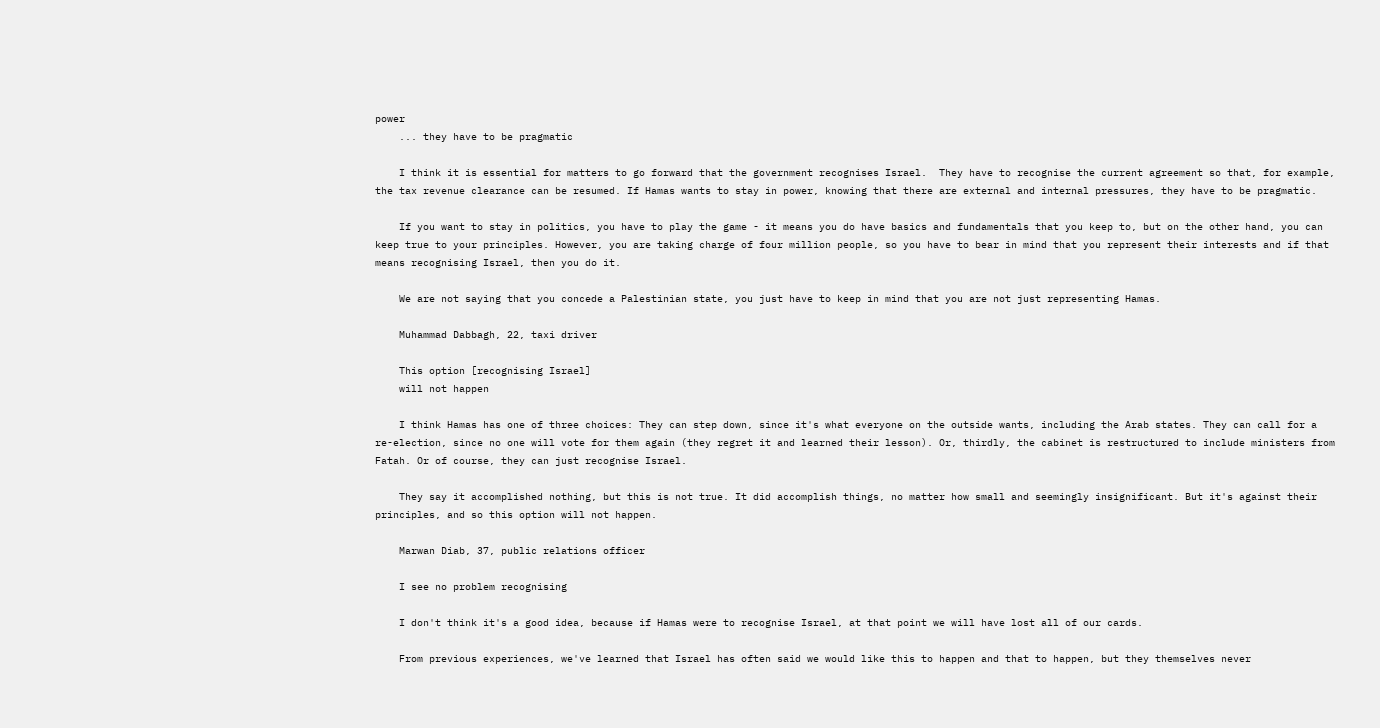power
    ... they have to be pragmatic

    I think it is essential for matters to go forward that the government recognises Israel.  They have to recognise the current agreement so that, for example, the tax revenue clearance can be resumed. If Hamas wants to stay in power, knowing that there are external and internal pressures, they have to be pragmatic.

    If you want to stay in politics, you have to play the game - it means you do have basics and fundamentals that you keep to, but on the other hand, you can keep true to your principles. However, you are taking charge of four million people, so you have to bear in mind that you represent their interests and if that means recognising Israel, then you do it.

    We are not saying that you concede a Palestinian state, you just have to keep in mind that you are not just representing Hamas.

    Muhammad Dabbagh, 22, taxi driver

    This option [recognising Israel]
    will not happen

    I think Hamas has one of three choices: They can step down, since it's what everyone on the outside wants, including the Arab states. They can call for a re-election, since no one will vote for them again (they regret it and learned their lesson). Or, thirdly, the cabinet is restructured to include ministers from Fatah. Or of course, they can just recognise Israel.

    They say it accomplished nothing, but this is not true. It did accomplish things, no matter how small and seemingly insignificant. But it's against their principles, and so this option will not happen.

    Marwan Diab, 37, public relations officer

    I see no problem recognising

    I don't think it's a good idea, because if Hamas were to recognise Israel, at that point we will have lost all of our cards.

    From previous experiences, we've learned that Israel has often said we would like this to happen and that to happen, but they themselves never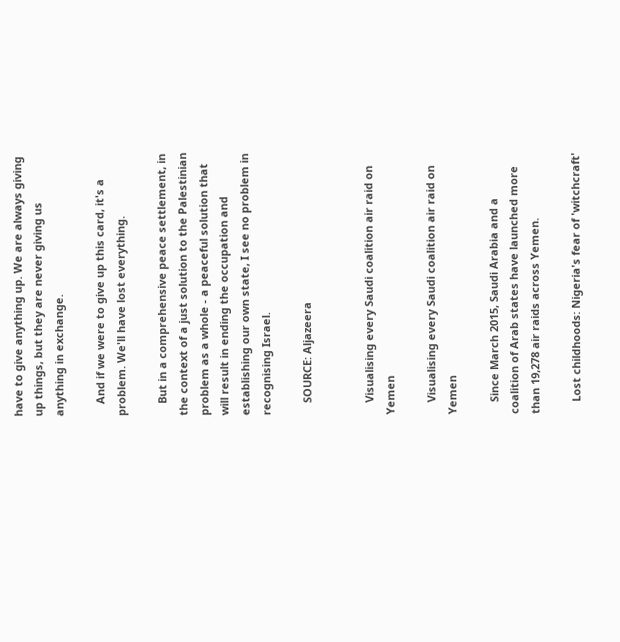have to give anything up. We are always giving up things, but they are never giving us anything in exchange.

    And if we were to give up this card, it's a problem. We'll have lost everything.

    But in a comprehensive peace settlement, in the context of a just solution to the Palestinian problem as a whole - a peaceful solution that will result in ending the occupation and establishing our own state, I see no problem in recognising Israel.

    SOURCE: Aljazeera


    Visualising every Saudi coalition air raid on Yemen

    Visualising every Saudi coalition air raid on Yemen

    Since March 2015, Saudi Arabia and a coalition of Arab states have launched more than 19,278 air raids across Yemen.

    Lost childhoods: Nigeria's fear of 'witchcraft'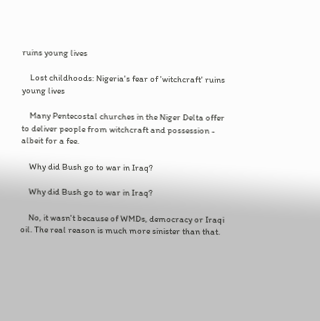ruins young lives

    Lost childhoods: Nigeria's fear of 'witchcraft' ruins young lives

    Many Pentecostal churches in the Niger Delta offer to deliver people from witchcraft and possession - albeit for a fee.

    Why did Bush go to war in Iraq?

    Why did Bush go to war in Iraq?

    No, it wasn't because of WMDs, democracy or Iraqi oil. The real reason is much more sinister than that.